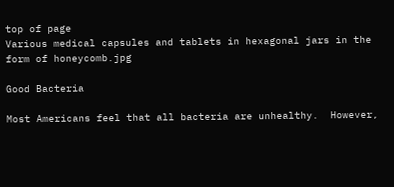top of page
Various medical capsules and tablets in hexagonal jars in the form of honeycomb.jpg

Good Bacteria

Most Americans feel that all bacteria are unhealthy.  However,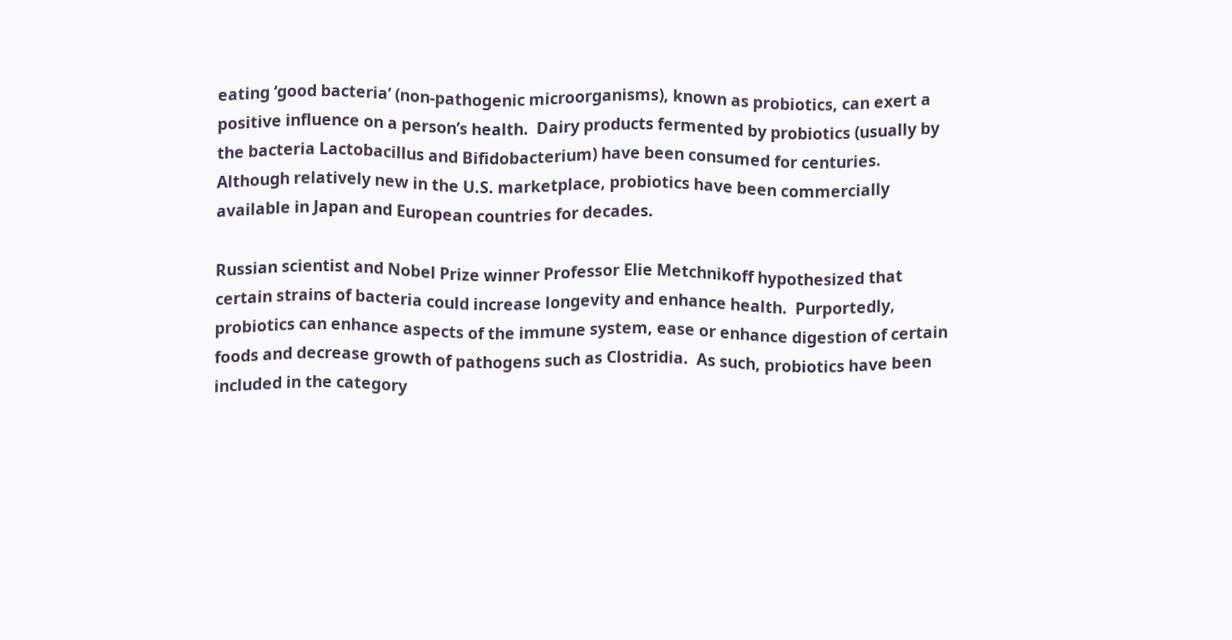eating ‘good bacteria’ (non-pathogenic microorganisms), known as probiotics, can exert a positive influence on a person’s health.  Dairy products fermented by probiotics (usually by the bacteria Lactobacillus and Bifidobacterium) have been consumed for centuries.  Although relatively new in the U.S. marketplace, probiotics have been commercially available in Japan and European countries for decades.

Russian scientist and Nobel Prize winner Professor Elie Metchnikoff hypothesized that certain strains of bacteria could increase longevity and enhance health.  Purportedly, probiotics can enhance aspects of the immune system, ease or enhance digestion of certain foods and decrease growth of pathogens such as Clostridia.  As such, probiotics have been included in the category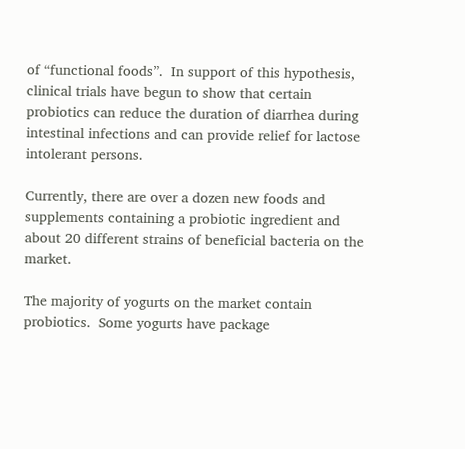of “functional foods”.  In support of this hypothesis, clinical trials have begun to show that certain probiotics can reduce the duration of diarrhea during intestinal infections and can provide relief for lactose intolerant persons.

Currently, there are over a dozen new foods and supplements containing a probiotic ingredient and about 20 different strains of beneficial bacteria on the market.

The majority of yogurts on the market contain probiotics.  Some yogurts have package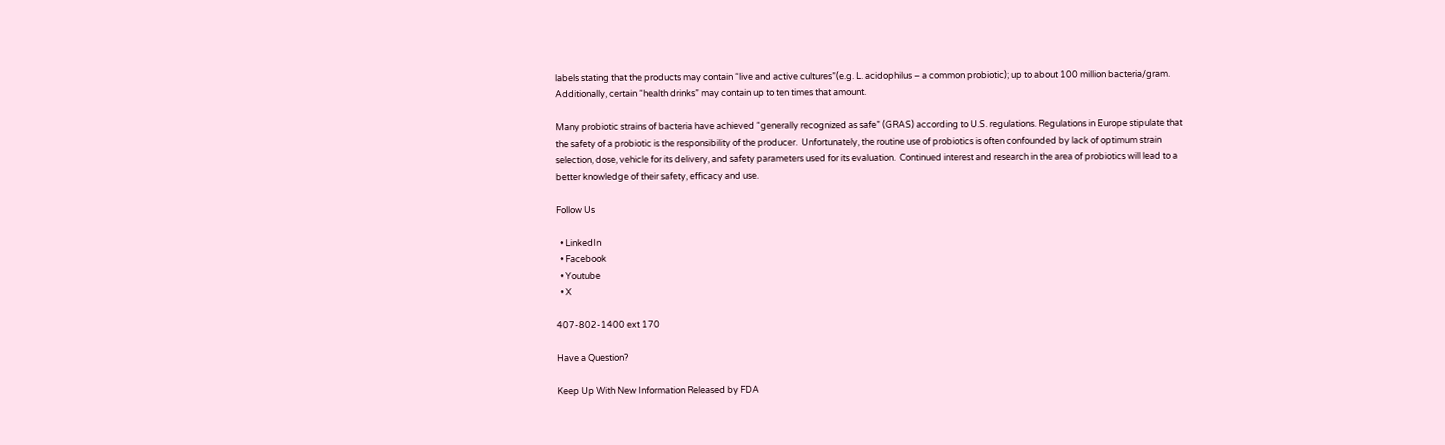labels stating that the products may contain “live and active cultures”(e.g. L. acidophilus – a common probiotic); up to about 100 million bacteria/gram.  Additionally, certain “health drinks” may contain up to ten times that amount.

Many probiotic strains of bacteria have achieved “generally recognized as safe” (GRAS) according to U.S. regulations. Regulations in Europe stipulate that the safety of a probiotic is the responsibility of the producer.  Unfortunately, the routine use of probiotics is often confounded by lack of optimum strain selection, dose, vehicle for its delivery, and safety parameters used for its evaluation.  Continued interest and research in the area of probiotics will lead to a better knowledge of their safety, efficacy and use.

Follow Us

  • LinkedIn
  • Facebook
  • Youtube
  • X

407-802-1400 ext 170

Have a Question?

Keep Up With New Information Released by FDA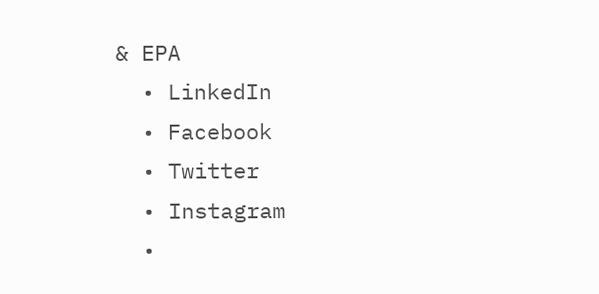& EPA
  • LinkedIn
  • Facebook
  • Twitter
  • Instagram
  •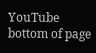YouTube
bottom of page